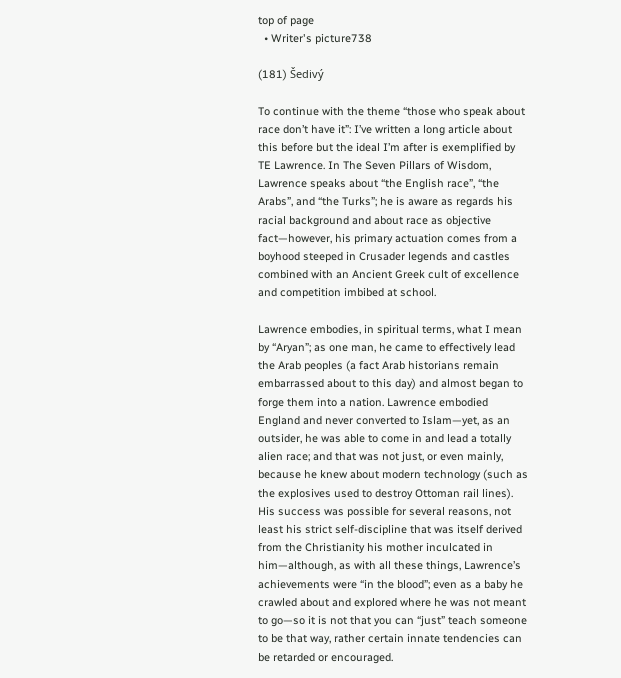top of page
  • Writer's picture738

(181) Šedivý

To continue with the theme “those who speak about race don’t have it”: I’ve written a long article about this before but the ideal I’m after is exemplified by TE Lawrence. In The Seven Pillars of Wisdom, Lawrence speaks about “the English race”, “the Arabs”, and “the Turks”; he is aware as regards his racial background and about race as objective fact—however, his primary actuation comes from a boyhood steeped in Crusader legends and castles combined with an Ancient Greek cult of excellence and competition imbibed at school.

Lawrence embodies, in spiritual terms, what I mean by “Aryan”; as one man, he came to effectively lead the Arab peoples (a fact Arab historians remain embarrassed about to this day) and almost began to forge them into a nation. Lawrence embodied England and never converted to Islam—yet, as an outsider, he was able to come in and lead a totally alien race; and that was not just, or even mainly, because he knew about modern technology (such as the explosives used to destroy Ottoman rail lines). His success was possible for several reasons, not least his strict self-discipline that was itself derived from the Christianity his mother inculcated in him—although, as with all these things, Lawrence’s achievements were “in the blood”; even as a baby he crawled about and explored where he was not meant to go—so it is not that you can “just” teach someone to be that way, rather certain innate tendencies can be retarded or encouraged.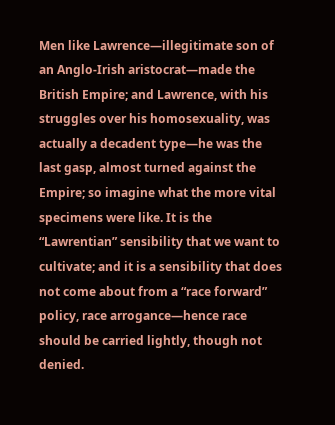Men like Lawrence—illegitimate son of an Anglo-Irish aristocrat—made the British Empire; and Lawrence, with his struggles over his homosexuality, was actually a decadent type—he was the last gasp, almost turned against the Empire; so imagine what the more vital specimens were like. It is the “Lawrentian” sensibility that we want to cultivate; and it is a sensibility that does not come about from a “race forward” policy, race arrogance—hence race should be carried lightly, though not denied.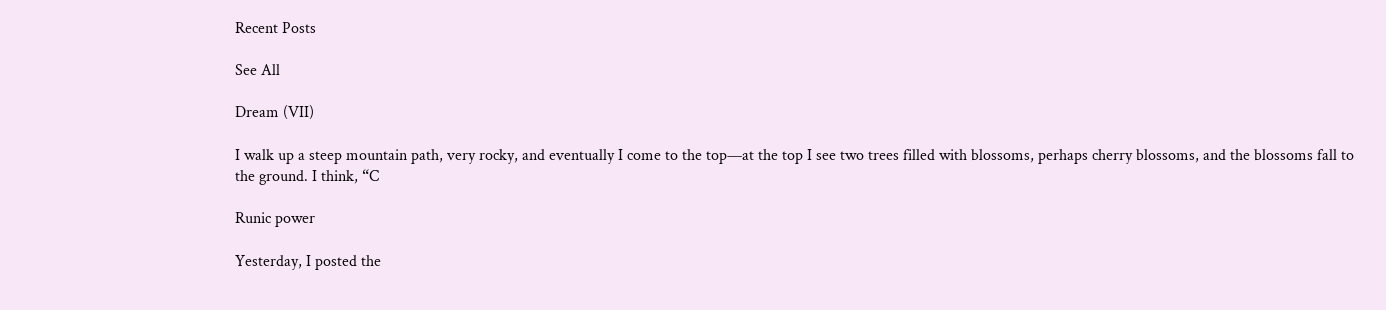Recent Posts

See All

Dream (VII)

I walk up a steep mountain path, very rocky, and eventually I come to the top—at the top I see two trees filled with blossoms, perhaps cherry blossoms, and the blossoms fall to the ground. I think, “C

Runic power

Yesterday, I posted the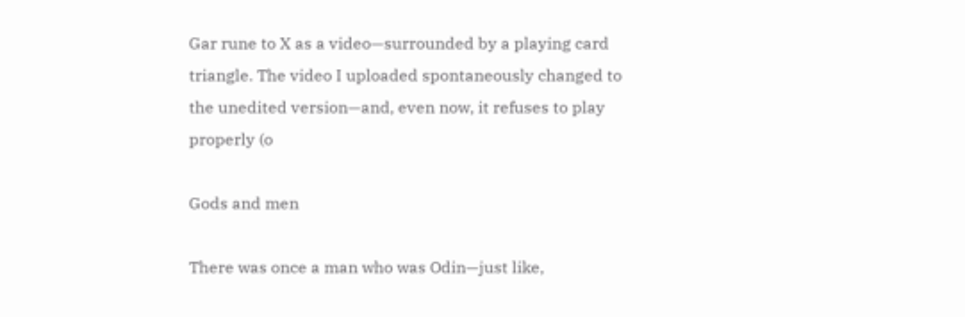Gar rune to X as a video—surrounded by a playing card triangle. The video I uploaded spontaneously changed to the unedited version—and, even now, it refuses to play properly (o

Gods and men

There was once a man who was Odin—just like,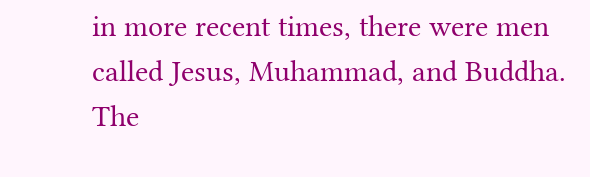in more recent times, there were men called Jesus, Muhammad, and Buddha. The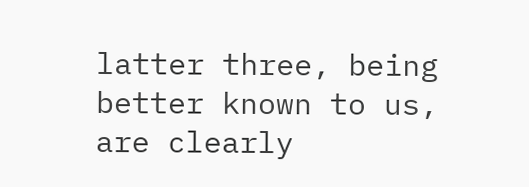latter three, being better known to us, are clearly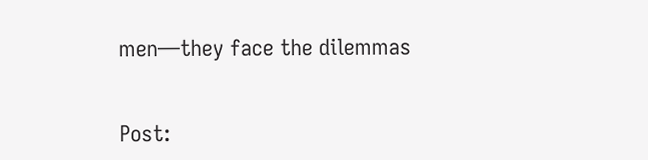men—they face the dilemmas


Post: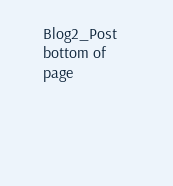Blog2_Post
bottom of page